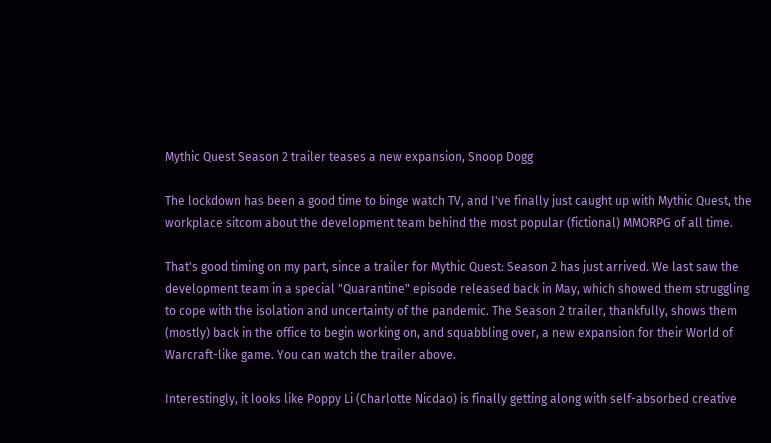Mythic Quest Season 2 trailer teases a new expansion, Snoop Dogg

The lockdown has been a good time to binge watch TV, and I've finally just caught up with Mythic Quest, the workplace sitcom about the development team behind the most popular (fictional) MMORPG of all time.

That's good timing on my part, since a trailer for Mythic Quest: Season 2 has just arrived. We last saw the development team in a special "Quarantine" episode released back in May, which showed them struggling to cope with the isolation and uncertainty of the pandemic. The Season 2 trailer, thankfully, shows them (mostly) back in the office to begin working on, and squabbling over, a new expansion for their World of Warcraft-like game. You can watch the trailer above.

Interestingly, it looks like Poppy Li (Charlotte Nicdao) is finally getting along with self-absorbed creative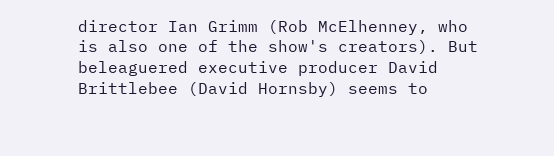director Ian Grimm (Rob McElhenney, who is also one of the show's creators). But beleaguered executive producer David Brittlebee (David Hornsby) seems to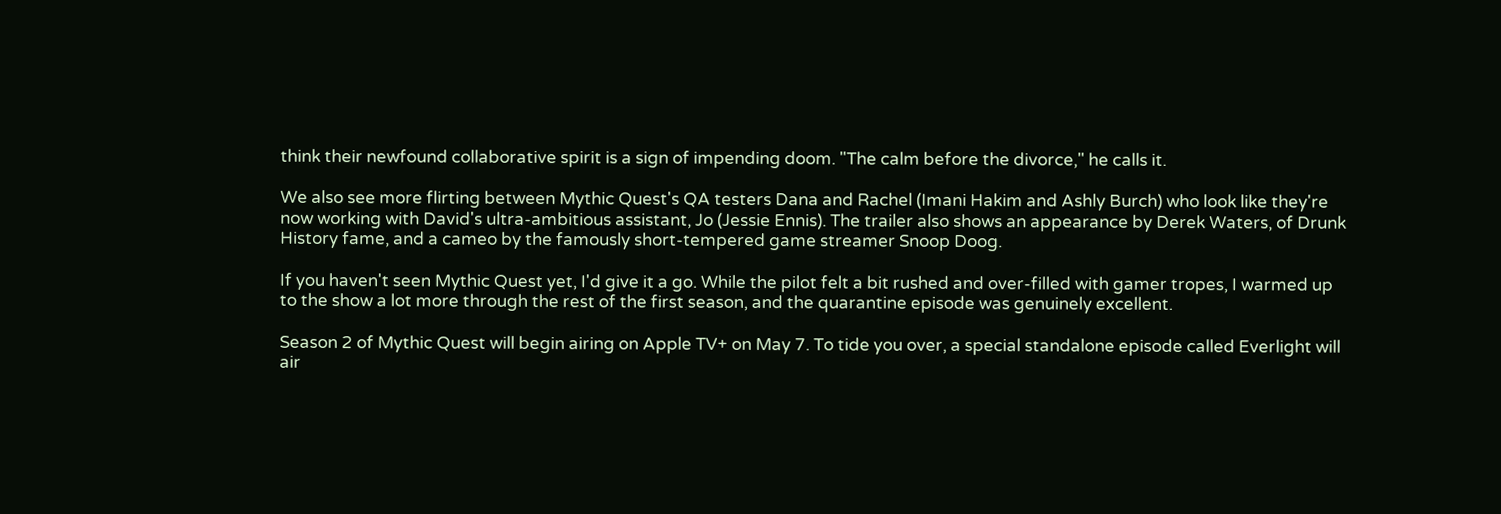think their newfound collaborative spirit is a sign of impending doom. "The calm before the divorce," he calls it.

We also see more flirting between Mythic Quest's QA testers Dana and Rachel (Imani Hakim and Ashly Burch) who look like they're now working with David's ultra-ambitious assistant, Jo (Jessie Ennis). The trailer also shows an appearance by Derek Waters, of Drunk History fame, and a cameo by the famously short-tempered game streamer Snoop Doog.

If you haven't seen Mythic Quest yet, I'd give it a go. While the pilot felt a bit rushed and over-filled with gamer tropes, I warmed up to the show a lot more through the rest of the first season, and the quarantine episode was genuinely excellent.

Season 2 of Mythic Quest will begin airing on Apple TV+ on May 7. To tide you over, a special standalone episode called Everlight will air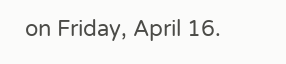on Friday, April 16.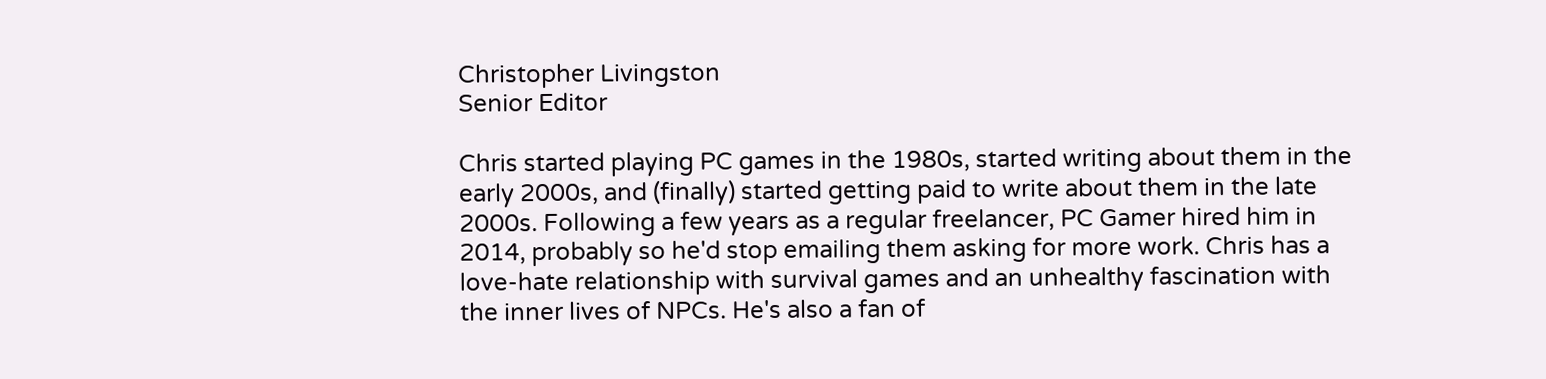Christopher Livingston
Senior Editor

Chris started playing PC games in the 1980s, started writing about them in the early 2000s, and (finally) started getting paid to write about them in the late 2000s. Following a few years as a regular freelancer, PC Gamer hired him in 2014, probably so he'd stop emailing them asking for more work. Chris has a love-hate relationship with survival games and an unhealthy fascination with the inner lives of NPCs. He's also a fan of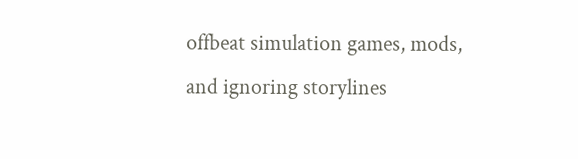offbeat simulation games, mods, and ignoring storylines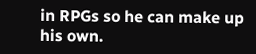in RPGs so he can make up his own.